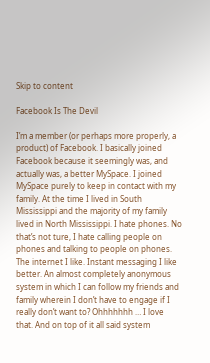Skip to content

Facebook Is The Devil

I’m a member (or perhaps more properly, a product) of Facebook. I basically joined Facebook because it seemingly was, and actually was, a better MySpace. I joined MySpace purely to keep in contact with my family. At the time I lived in South Mississippi and the majority of my family lived in North Mississippi. I hate phones. No that’s not ture, I hate calling people on phones and talking to people on phones. The internet I like. Instant messaging I like better. An almost completely anonymous system in which I can follow my friends and family wherein I don’t have to engage if I really don’t want to? Ohhhhhhh … I love that. And on top of it all said system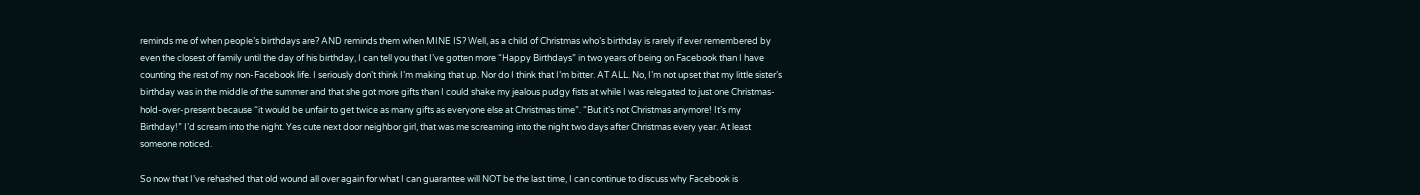reminds me of when people’s birthdays are? AND reminds them when MINE IS? Well, as a child of Christmas who’s birthday is rarely if ever remembered by even the closest of family until the day of his birthday, I can tell you that I’ve gotten more “Happy Birthdays” in two years of being on Facebook than I have counting the rest of my non-Facebook life. I seriously don’t think I’m making that up. Nor do I think that I’m bitter. AT ALL. No, I’m not upset that my little sister’s birthday was in the middle of the summer and that she got more gifts than I could shake my jealous pudgy fists at while I was relegated to just one Christmas-hold-over-present because “it would be unfair to get twice as many gifts as everyone else at Christmas time”. “But it’s not Christmas anymore! It’s my Birthday!” I’d scream into the night. Yes cute next door neighbor girl, that was me screaming into the night two days after Christmas every year. At least someone noticed.

So now that I’ve rehashed that old wound all over again for what I can guarantee will NOT be the last time, I can continue to discuss why Facebook is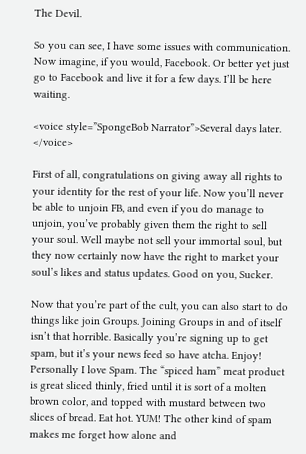The Devil.

So you can see, I have some issues with communication. Now imagine, if you would, Facebook. Or better yet just go to Facebook and live it for a few days. I’ll be here waiting.

<voice style=”SpongeBob Narrator”>Several days later. </voice>

First of all, congratulations on giving away all rights to your identity for the rest of your life. Now you’ll never be able to unjoin FB, and even if you do manage to unjoin, you’ve probably given them the right to sell your soul. Well maybe not sell your immortal soul, but they now certainly now have the right to market your soul’s likes and status updates. Good on you, Sucker.

Now that you’re part of the cult, you can also start to do things like join Groups. Joining Groups in and of itself isn’t that horrible. Basically you’re signing up to get spam, but it’s your news feed so have atcha. Enjoy! Personally I love Spam. The “spiced ham” meat product is great sliced thinly, fried until it is sort of a molten brown color, and topped with mustard between two slices of bread. Eat hot. YUM! The other kind of spam makes me forget how alone and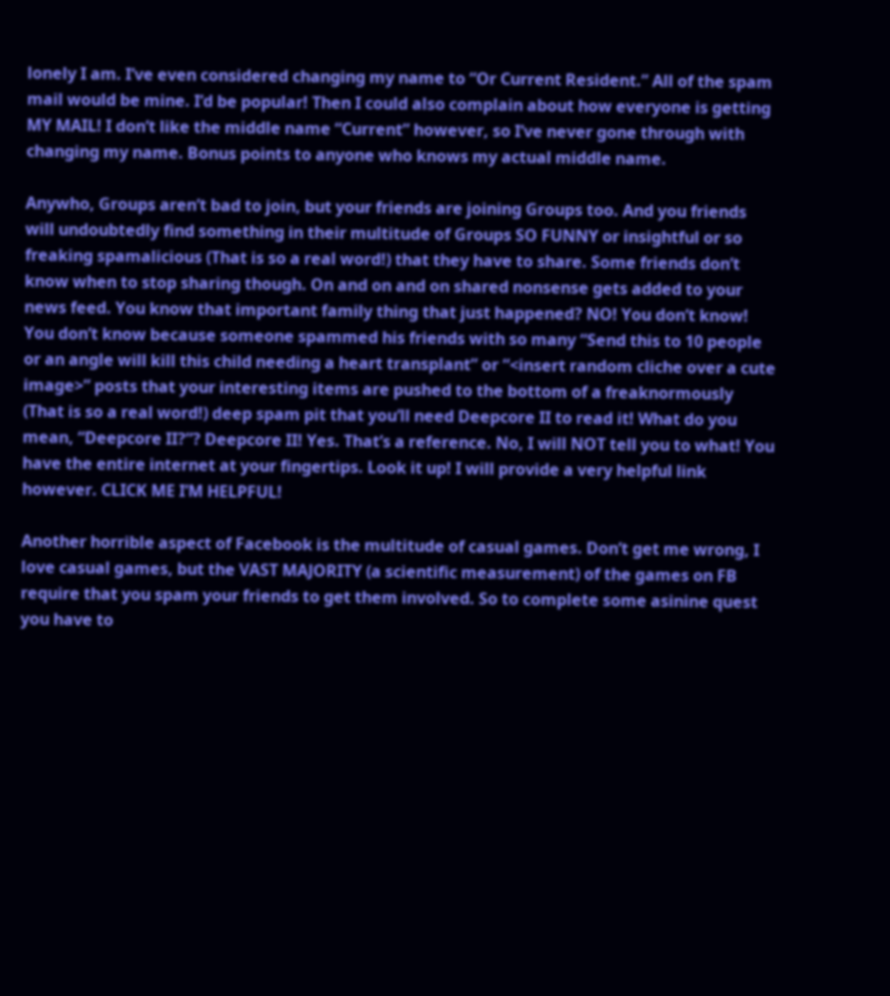lonely I am. I’ve even considered changing my name to “Or Current Resident.” All of the spam mail would be mine. I’d be popular! Then I could also complain about how everyone is getting MY MAIL! I don’t like the middle name “Current” however, so I’ve never gone through with changing my name. Bonus points to anyone who knows my actual middle name.

Anywho, Groups aren’t bad to join, but your friends are joining Groups too. And you friends will undoubtedly find something in their multitude of Groups SO FUNNY or insightful or so freaking spamalicious (That is so a real word!) that they have to share. Some friends don’t know when to stop sharing though. On and on and on shared nonsense gets added to your news feed. You know that important family thing that just happened? NO! You don’t know! You don’t know because someone spammed his friends with so many “Send this to 10 people or an angle will kill this child needing a heart transplant” or “<insert random cliche over a cute image>” posts that your interesting items are pushed to the bottom of a freaknormously (That is so a real word!) deep spam pit that you’ll need Deepcore II to read it! What do you mean, “Deepcore II?”? Deepcore II! Yes. That’s a reference. No, I will NOT tell you to what! You have the entire internet at your fingertips. Look it up! I will provide a very helpful link however. CLICK ME I’M HELPFUL!

Another horrible aspect of Facebook is the multitude of casual games. Don’t get me wrong, I love casual games, but the VAST MAJORITY (a scientific measurement) of the games on FB require that you spam your friends to get them involved. So to complete some asinine quest you have to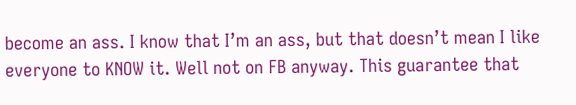become an ass. I know that I’m an ass, but that doesn’t mean I like everyone to KNOW it. Well not on FB anyway. This guarantee that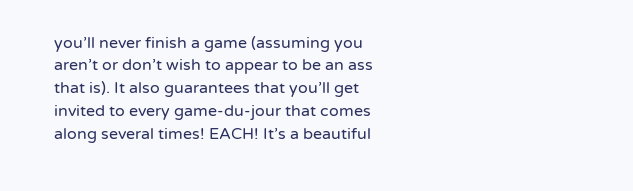you’ll never finish a game (assuming you aren’t or don’t wish to appear to be an ass that is). It also guarantees that you’ll get invited to every game-du-jour that comes along several times! EACH! It’s a beautiful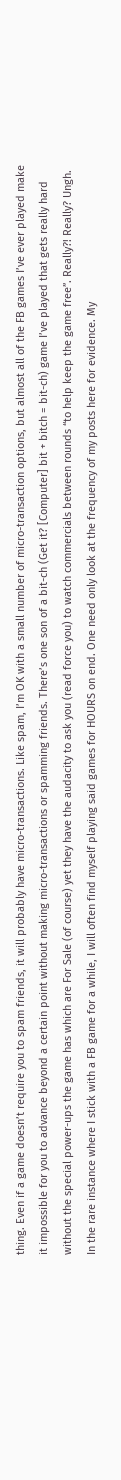thing. Even if a game doesn’t require you to spam friends, it will probably have micro-transactions. Like spam, I’m OK with a small number of micro-transaction options, but almost all of the FB games I’ve ever played make it impossible for you to advance beyond a certain point without making micro-transactions or spamming friends. There’s one son of a bit-ch (Get it? [Computer] bit + bitch = bit-ch) game I’ve played that gets really hard without the special power-ups the game has which are For Sale (of course) yet they have the audacity to ask you (read force you) to watch commercials between rounds “to help keep the game free”. Really?! Really? Ungh. In the rare instance where I stick with a FB game for a while, I will often find myself playing said games for HOURS on end. One need only look at the frequency of my posts here for evidence. My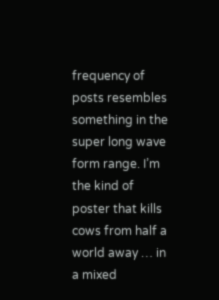frequency of posts resembles something in the super long wave form range. I’m the kind of poster that kills cows from half a world away … in a mixed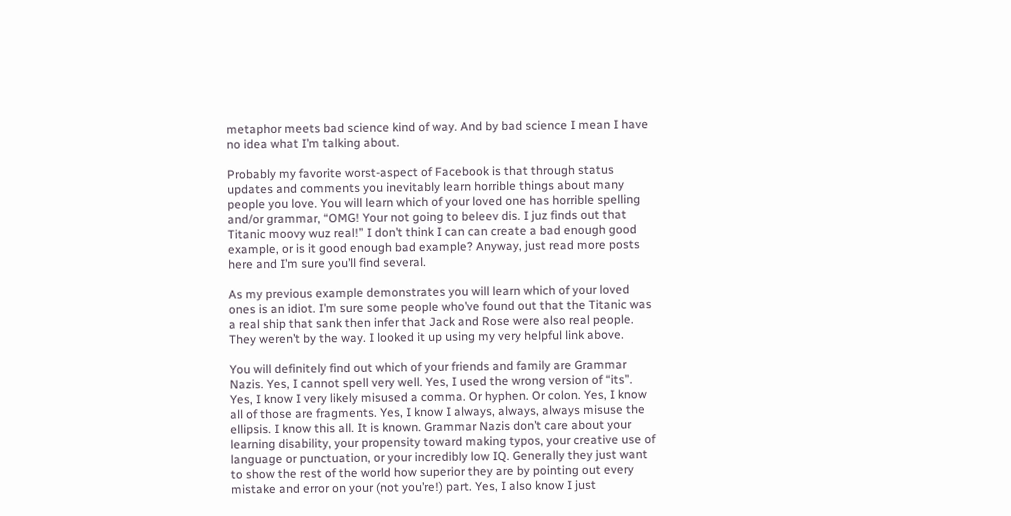metaphor meets bad science kind of way. And by bad science I mean I have no idea what I’m talking about.

Probably my favorite worst-aspect of Facebook is that through status updates and comments you inevitably learn horrible things about many people you love. You will learn which of your loved one has horrible spelling and/or grammar, “OMG! Your not going to beleev dis. I juz finds out that Titanic moovy wuz real!” I don’t think I can can create a bad enough good example, or is it good enough bad example? Anyway, just read more posts here and I’m sure you’ll find several.

As my previous example demonstrates you will learn which of your loved ones is an idiot. I’m sure some people who’ve found out that the Titanic was a real ship that sank then infer that Jack and Rose were also real people. They weren’t by the way. I looked it up using my very helpful link above.

You will definitely find out which of your friends and family are Grammar Nazis. Yes, I cannot spell very well. Yes, I used the wrong version of “its”. Yes, I know I very likely misused a comma. Or hyphen. Or colon. Yes, I know all of those are fragments. Yes, I know I always, always, always misuse the ellipsis. I know this all. It is known. Grammar Nazis don’t care about your learning disability, your propensity toward making typos, your creative use of language or punctuation, or your incredibly low IQ. Generally they just want to show the rest of the world how superior they are by pointing out every mistake and error on your (not you’re!) part. Yes, I also know I just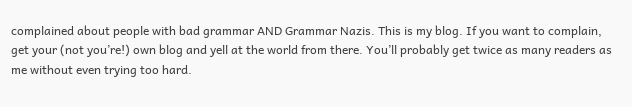complained about people with bad grammar AND Grammar Nazis. This is my blog. If you want to complain, get your (not you’re!) own blog and yell at the world from there. You’ll probably get twice as many readers as me without even trying too hard.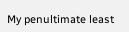My penultimate least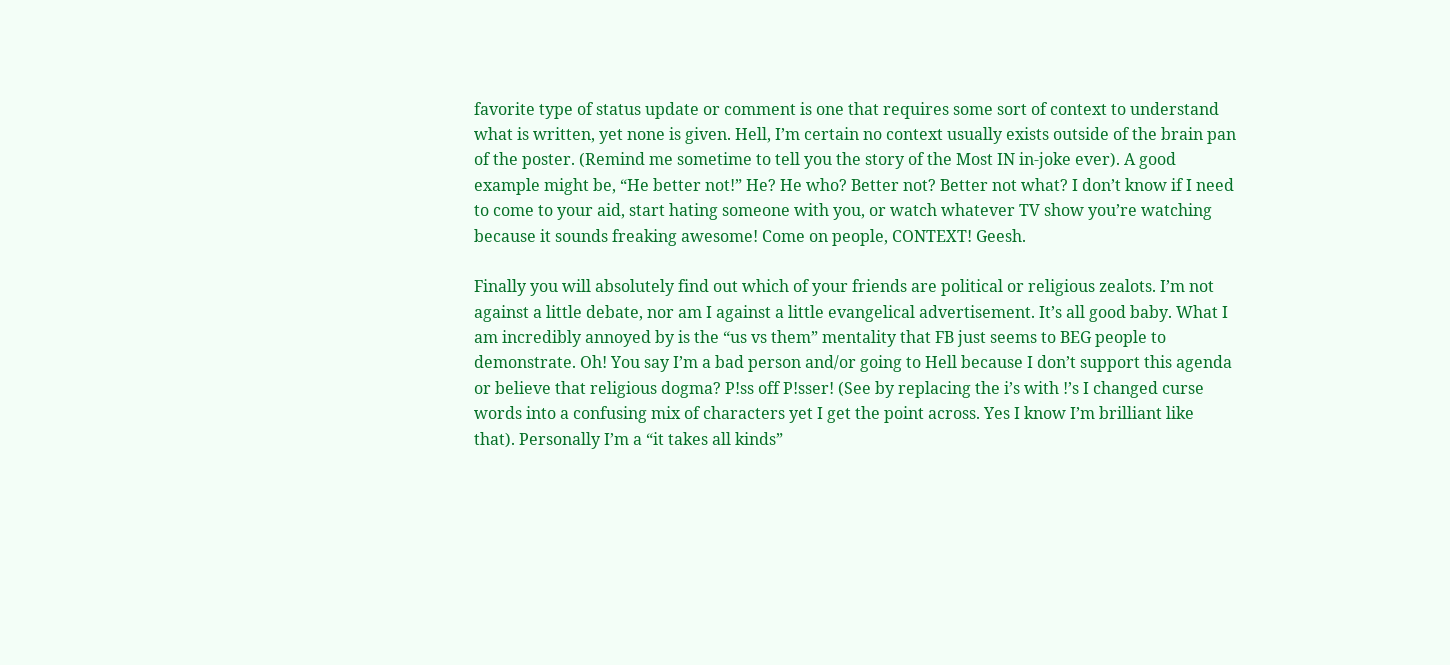favorite type of status update or comment is one that requires some sort of context to understand what is written, yet none is given. Hell, I’m certain no context usually exists outside of the brain pan of the poster. (Remind me sometime to tell you the story of the Most IN in-joke ever). A good example might be, “He better not!” He? He who? Better not? Better not what? I don’t know if I need to come to your aid, start hating someone with you, or watch whatever TV show you’re watching because it sounds freaking awesome! Come on people, CONTEXT! Geesh.

Finally you will absolutely find out which of your friends are political or religious zealots. I’m not against a little debate, nor am I against a little evangelical advertisement. It’s all good baby. What I am incredibly annoyed by is the “us vs them” mentality that FB just seems to BEG people to demonstrate. Oh! You say I’m a bad person and/or going to Hell because I don’t support this agenda or believe that religious dogma? P!ss off P!sser! (See by replacing the i’s with !’s I changed curse words into a confusing mix of characters yet I get the point across. Yes I know I’m brilliant like that). Personally I’m a “it takes all kinds”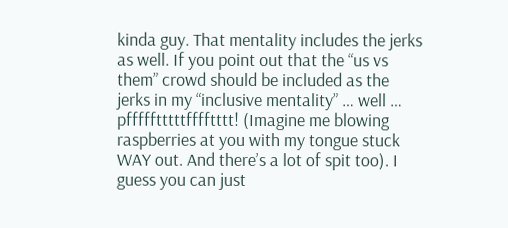kinda guy. That mentality includes the jerks as well. If you point out that the “us vs them” crowd should be included as the jerks in my “inclusive mentality” … well … pffffftttttfffftttt! (Imagine me blowing raspberries at you with my tongue stuck WAY out. And there’s a lot of spit too). I guess you can just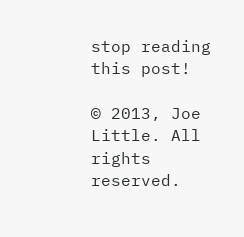stop reading this post!

© 2013, Joe Little. All rights reserved.